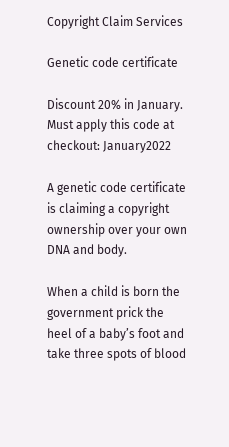Copyright Claim Services

Genetic code certificate

Discount 20% in January. Must apply this code at checkout: January2022

A genetic code certificate is claiming a copyright ownership over your own DNA and body.

When a child is born the government prick the heel of a baby’s foot and take three spots of blood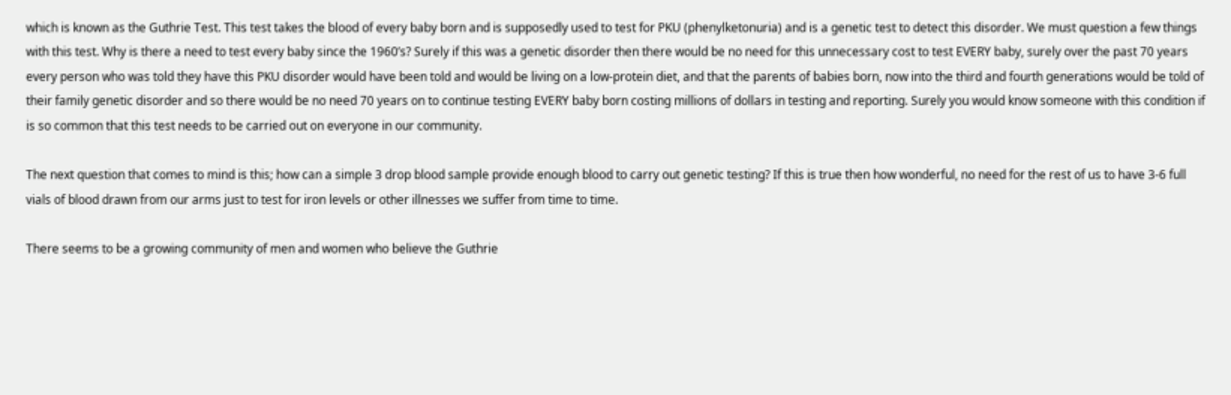which is known as the Guthrie Test. This test takes the blood of every baby born and is supposedly used to test for PKU (phenylketonuria) and is a genetic test to detect this disorder. We must question a few things with this test. Why is there a need to test every baby since the 1960’s? Surely if this was a genetic disorder then there would be no need for this unnecessary cost to test EVERY baby, surely over the past 70 years every person who was told they have this PKU disorder would have been told and would be living on a low-protein diet, and that the parents of babies born, now into the third and fourth generations would be told of their family genetic disorder and so there would be no need 70 years on to continue testing EVERY baby born costing millions of dollars in testing and reporting. Surely you would know someone with this condition if is so common that this test needs to be carried out on everyone in our community.

The next question that comes to mind is this; how can a simple 3 drop blood sample provide enough blood to carry out genetic testing? If this is true then how wonderful, no need for the rest of us to have 3-6 full vials of blood drawn from our arms just to test for iron levels or other illnesses we suffer from time to time.

There seems to be a growing community of men and women who believe the Guthrie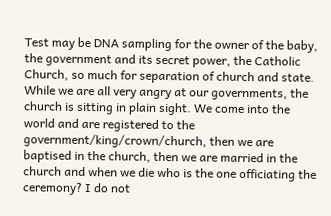Test may be DNA sampling for the owner of the baby, the government and its secret power, the Catholic Church, so much for separation of church and state. While we are all very angry at our governments, the church is sitting in plain sight. We come into the world and are registered to the government/king/crown/church, then we are baptised in the church, then we are married in the church and when we die who is the one officiating the ceremony? I do not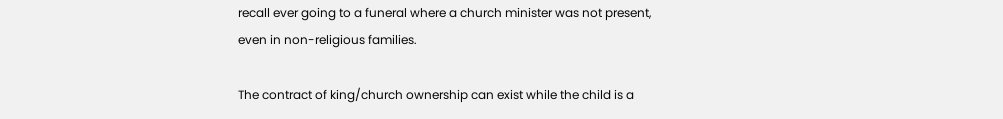recall ever going to a funeral where a church minister was not present, even in non-religious families.

The contract of king/church ownership can exist while the child is a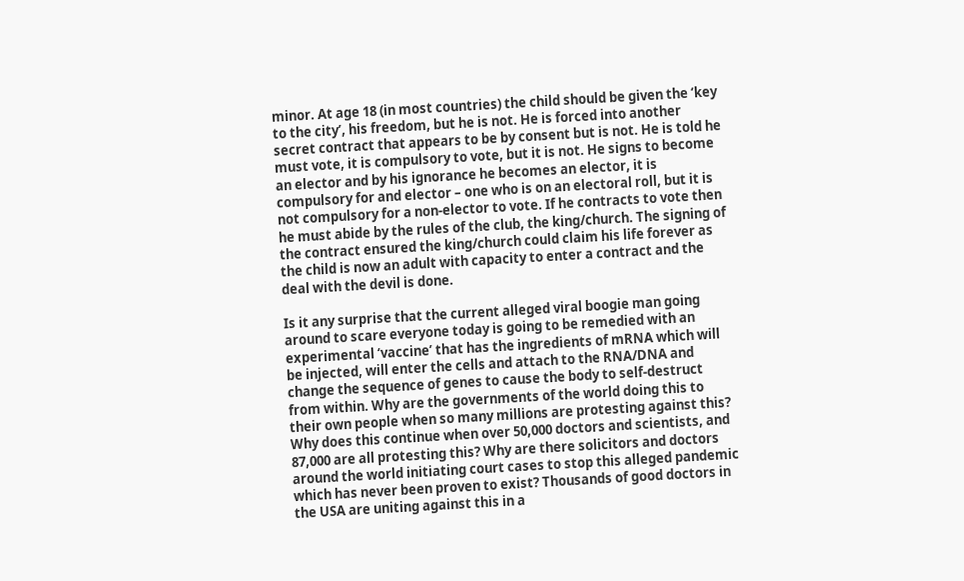minor. At age 18 (in most countries) the child should be given the ‘key to the city’, his freedom, but he is not. He is forced into another secret contract that appears to be by consent but is not. He is told he must vote, it is compulsory to vote, but it is not. He signs to become an elector and by his ignorance he becomes an elector, it is compulsory for and elector – one who is on an electoral roll, but it is not compulsory for a non-elector to vote. If he contracts to vote then he must abide by the rules of the club, the king/church. The signing of the contract ensured the king/church could claim his life forever as the child is now an adult with capacity to enter a contract and the deal with the devil is done.

Is it any surprise that the current alleged viral boogie man going around to scare everyone today is going to be remedied with an experimental ‘vaccine’ that has the ingredients of mRNA which will be injected, will enter the cells and attach to the RNA/DNA and change the sequence of genes to cause the body to self-destruct from within. Why are the governments of the world doing this to their own people when so many millions are protesting against this? Why does this continue when over 50,000 doctors and scientists, and 87,000 are all protesting this? Why are there solicitors and doctors around the world initiating court cases to stop this alleged pandemic which has never been proven to exist? Thousands of good doctors in the USA are uniting against this in a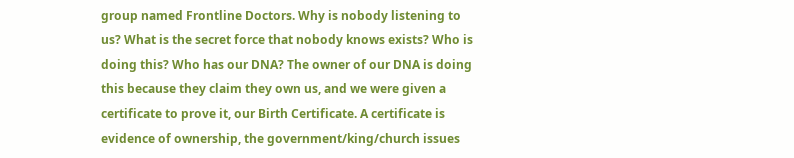group named Frontline Doctors. Why is nobody listening to us? What is the secret force that nobody knows exists? Who is doing this? Who has our DNA? The owner of our DNA is doing this because they claim they own us, and we were given a certificate to prove it, our Birth Certificate. A certificate is evidence of ownership, the government/king/church issues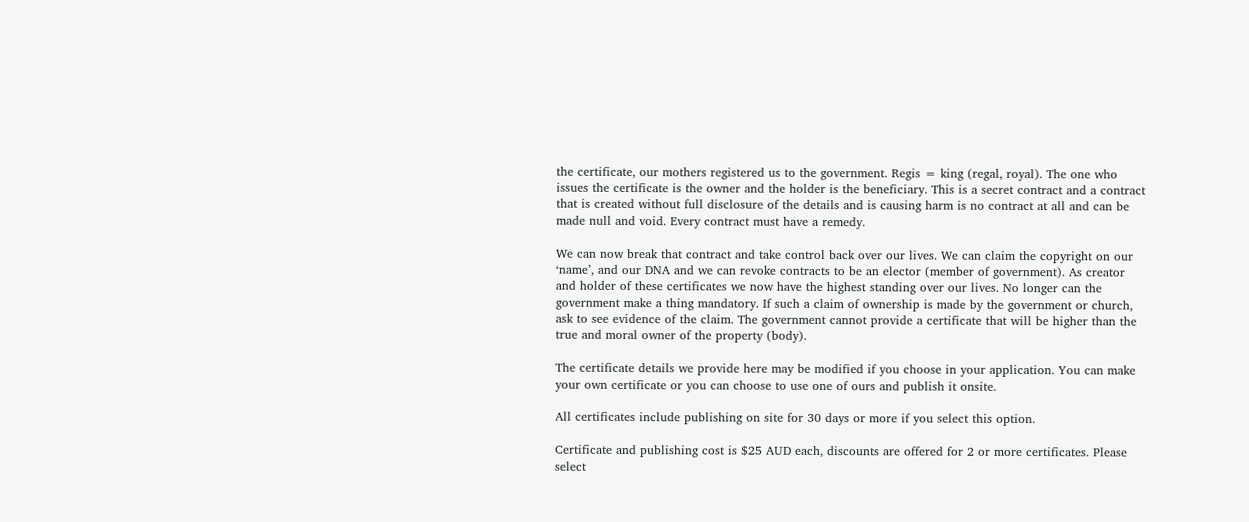the certificate, our mothers registered us to the government. Regis = king (regal, royal). The one who issues the certificate is the owner and the holder is the beneficiary. This is a secret contract and a contract that is created without full disclosure of the details and is causing harm is no contract at all and can be made null and void. Every contract must have a remedy.

We can now break that contract and take control back over our lives. We can claim the copyright on our ‘name’, and our DNA and we can revoke contracts to be an elector (member of government). As creator and holder of these certificates we now have the highest standing over our lives. No longer can the government make a thing mandatory. If such a claim of ownership is made by the government or church, ask to see evidence of the claim. The government cannot provide a certificate that will be higher than the true and moral owner of the property (body).

The certificate details we provide here may be modified if you choose in your application. You can make your own certificate or you can choose to use one of ours and publish it onsite.

All certificates include publishing on site for 30 days or more if you select this option.

Certificate and publishing cost is $25 AUD each, discounts are offered for 2 or more certificates. Please select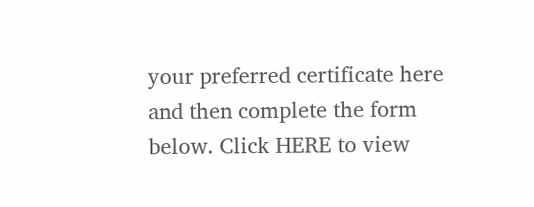your preferred certificate here and then complete the form below. Click HERE to view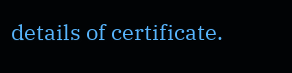details of certificate.